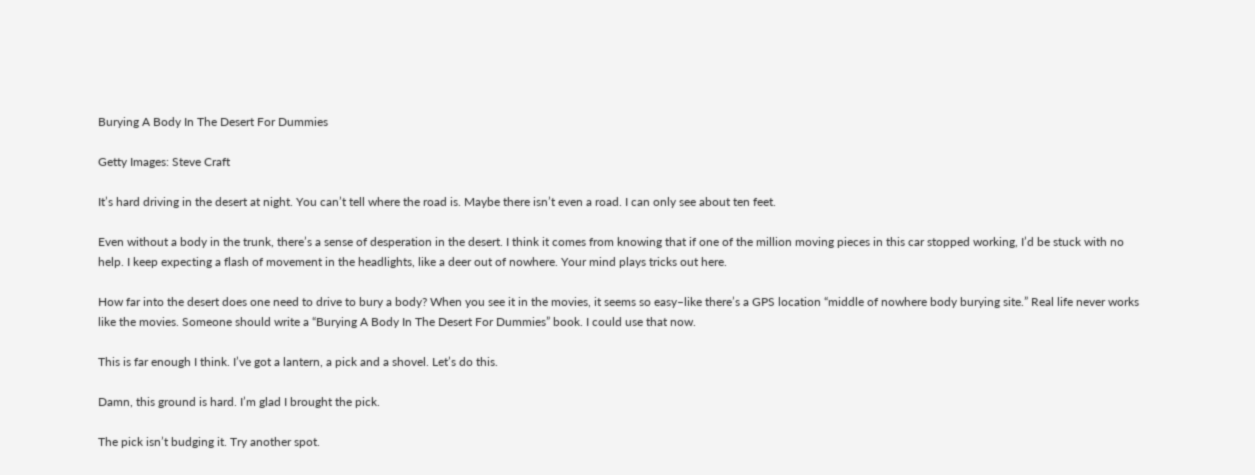Burying A Body In The Desert For Dummies

Getty Images: Steve Craft

It’s hard driving in the desert at night. You can’t tell where the road is. Maybe there isn’t even a road. I can only see about ten feet.

Even without a body in the trunk, there’s a sense of desperation in the desert. I think it comes from knowing that if one of the million moving pieces in this car stopped working, I’d be stuck with no help. I keep expecting a flash of movement in the headlights, like a deer out of nowhere. Your mind plays tricks out here.

How far into the desert does one need to drive to bury a body? When you see it in the movies, it seems so easy–like there’s a GPS location “middle of nowhere body burying site.” Real life never works like the movies. Someone should write a “Burying A Body In The Desert For Dummies” book. I could use that now.

This is far enough I think. I’ve got a lantern, a pick and a shovel. Let’s do this.

Damn, this ground is hard. I’m glad I brought the pick.

The pick isn’t budging it. Try another spot.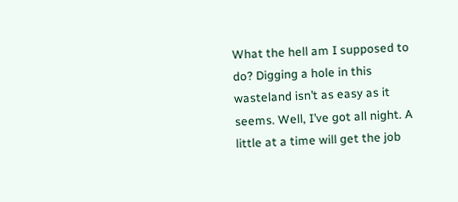What the hell am I supposed to do? Digging a hole in this wasteland isn’t as easy as it seems. Well, I’ve got all night. A little at a time will get the job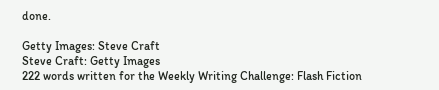done.

Getty Images: Steve Craft
Steve Craft: Getty Images
222 words written for the Weekly Writing Challenge: Flash Fiction